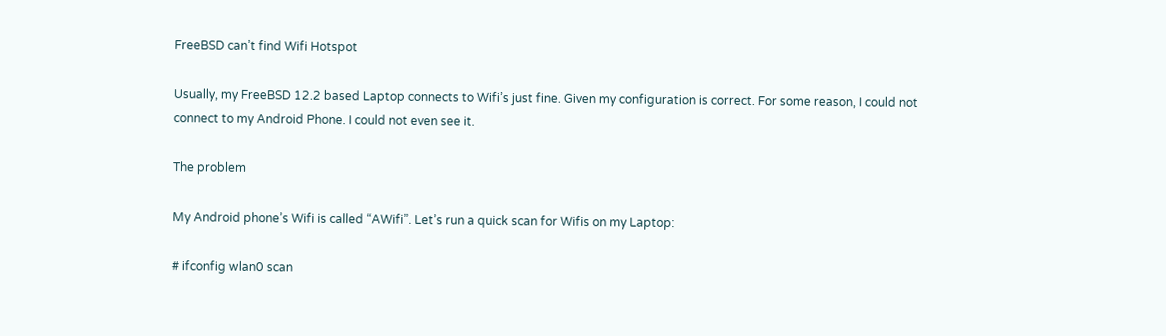FreeBSD can’t find Wifi Hotspot

Usually, my FreeBSD 12.2 based Laptop connects to Wifi’s just fine. Given my configuration is correct. For some reason, I could not connect to my Android Phone. I could not even see it.

The problem

My Android phone’s Wifi is called “AWifi”. Let’s run a quick scan for Wifis on my Laptop:

# ifconfig wlan0 scan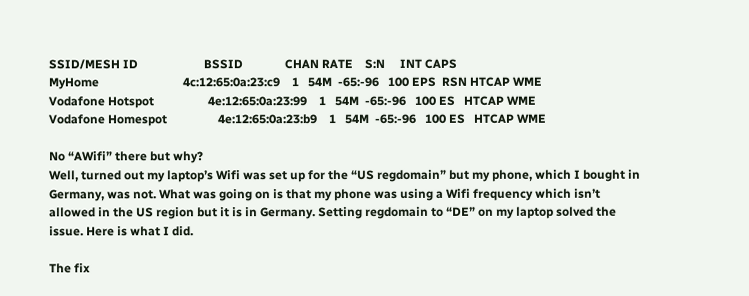SSID/MESH ID                      BSSID              CHAN RATE    S:N     INT CAPS
MyHome                            4c:12:65:0a:23:c9    1   54M  -65:-96   100 EPS  RSN HTCAP WME
Vodafone Hotspot                  4e:12:65:0a:23:99    1   54M  -65:-96   100 ES   HTCAP WME
Vodafone Homespot                 4e:12:65:0a:23:b9    1   54M  -65:-96   100 ES   HTCAP WME

No “AWifi” there but why?
Well, turned out my laptop’s Wifi was set up for the “US regdomain” but my phone, which I bought in Germany, was not. What was going on is that my phone was using a Wifi frequency which isn’t allowed in the US region but it is in Germany. Setting regdomain to “DE” on my laptop solved the issue. Here is what I did.

The fix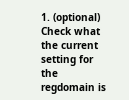1. (optional) Check what the current setting for the regdomain is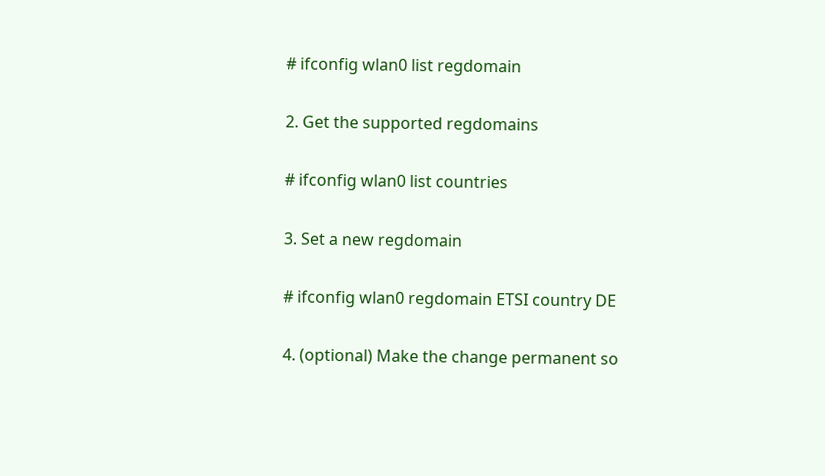# ifconfig wlan0 list regdomain

2. Get the supported regdomains

# ifconfig wlan0 list countries

3. Set a new regdomain

# ifconfig wlan0 regdomain ETSI country DE

4. (optional) Make the change permanent so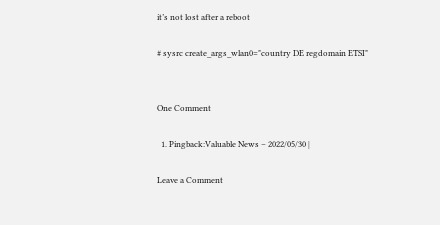it’s not lost after a reboot

# sysrc create_args_wlan0="country DE regdomain ETSI"


One Comment

  1. Pingback:Valuable News – 2022/05/30 |

Leave a Comment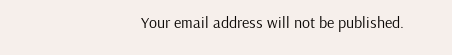Your email address will not be published.